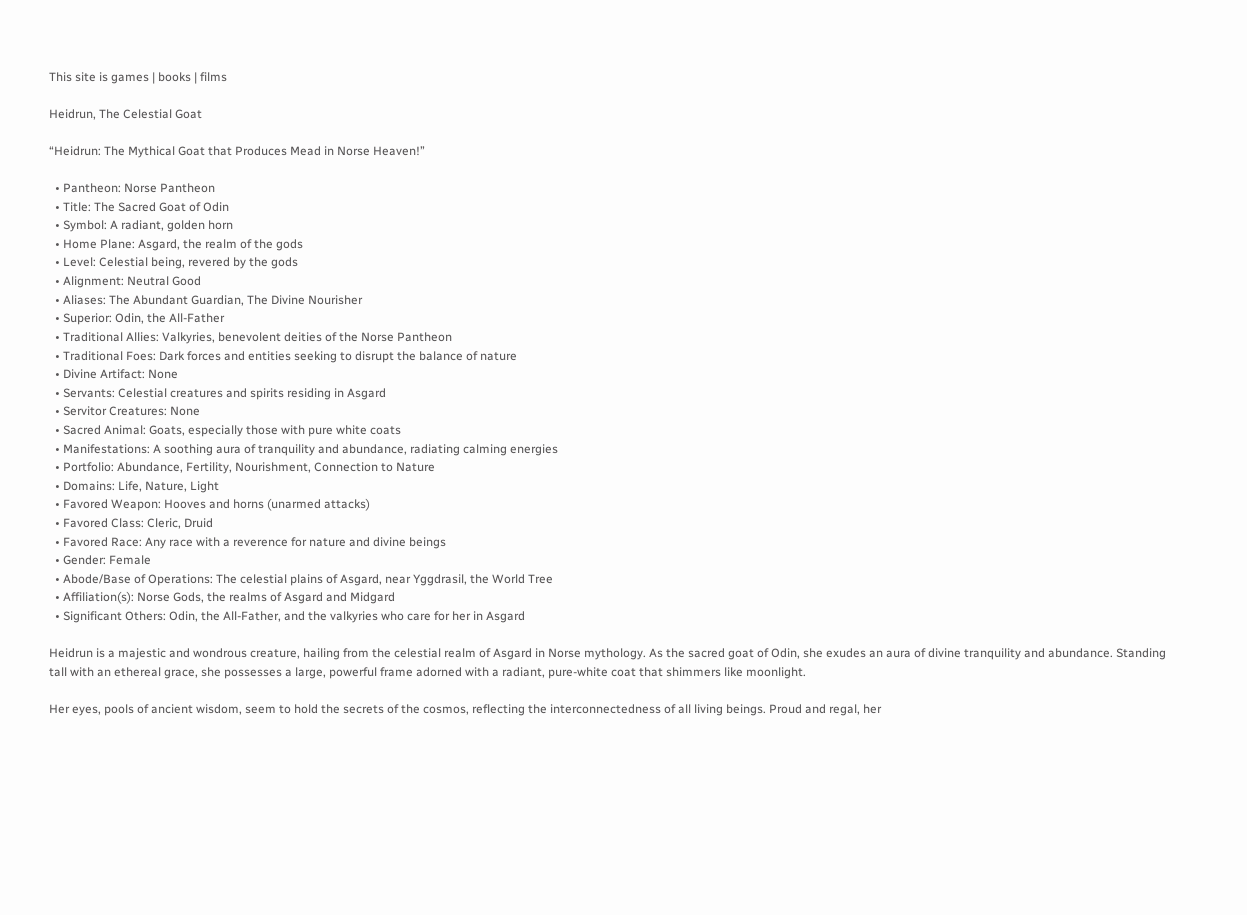This site is games | books | films

Heidrun, The Celestial Goat

“Heidrun: The Mythical Goat that Produces Mead in Norse Heaven!”

  • Pantheon: Norse Pantheon
  • Title: The Sacred Goat of Odin
  • Symbol: A radiant, golden horn
  • Home Plane: Asgard, the realm of the gods
  • Level: Celestial being, revered by the gods
  • Alignment: Neutral Good
  • Aliases: The Abundant Guardian, The Divine Nourisher
  • Superior: Odin, the All-Father
  • Traditional Allies: Valkyries, benevolent deities of the Norse Pantheon
  • Traditional Foes: Dark forces and entities seeking to disrupt the balance of nature
  • Divine Artifact: None
  • Servants: Celestial creatures and spirits residing in Asgard
  • Servitor Creatures: None
  • Sacred Animal: Goats, especially those with pure white coats
  • Manifestations: A soothing aura of tranquility and abundance, radiating calming energies
  • Portfolio: Abundance, Fertility, Nourishment, Connection to Nature
  • Domains: Life, Nature, Light
  • Favored Weapon: Hooves and horns (unarmed attacks)
  • Favored Class: Cleric, Druid
  • Favored Race: Any race with a reverence for nature and divine beings
  • Gender: Female
  • Abode/Base of Operations: The celestial plains of Asgard, near Yggdrasil, the World Tree
  • Affiliation(s): Norse Gods, the realms of Asgard and Midgard
  • Significant Others: Odin, the All-Father, and the valkyries who care for her in Asgard

Heidrun is a majestic and wondrous creature, hailing from the celestial realm of Asgard in Norse mythology. As the sacred goat of Odin, she exudes an aura of divine tranquility and abundance. Standing tall with an ethereal grace, she possesses a large, powerful frame adorned with a radiant, pure-white coat that shimmers like moonlight.

Her eyes, pools of ancient wisdom, seem to hold the secrets of the cosmos, reflecting the interconnectedness of all living beings. Proud and regal, her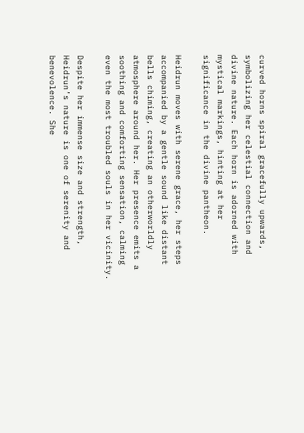curved horns spiral gracefully upwards, symbolizing her celestial connection and divine nature. Each horn is adorned with mystical markings, hinting at her significance in the divine pantheon.

Heidrun moves with serene grace, her steps accompanied by a gentle sound like distant bells chiming, creating an otherworldly atmosphere around her. Her presence emits a soothing and comforting sensation, calming even the most troubled souls in her vicinity.

Despite her immense size and strength, Heidrun’s nature is one of serenity and benevolence. She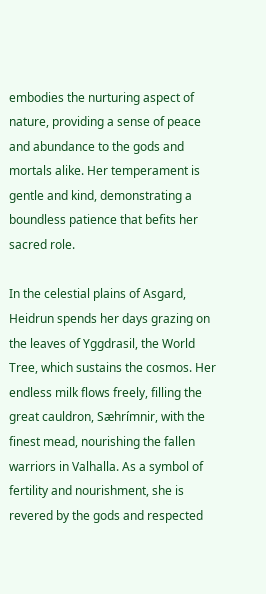embodies the nurturing aspect of nature, providing a sense of peace and abundance to the gods and mortals alike. Her temperament is gentle and kind, demonstrating a boundless patience that befits her sacred role.

In the celestial plains of Asgard, Heidrun spends her days grazing on the leaves of Yggdrasil, the World Tree, which sustains the cosmos. Her endless milk flows freely, filling the great cauldron, Sæhrímnir, with the finest mead, nourishing the fallen warriors in Valhalla. As a symbol of fertility and nourishment, she is revered by the gods and respected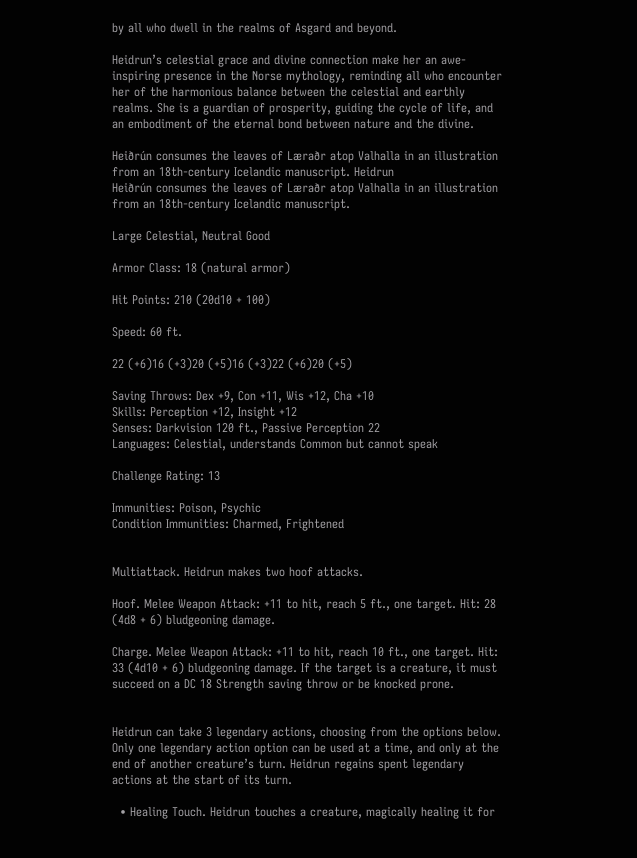by all who dwell in the realms of Asgard and beyond.

Heidrun’s celestial grace and divine connection make her an awe-inspiring presence in the Norse mythology, reminding all who encounter her of the harmonious balance between the celestial and earthly realms. She is a guardian of prosperity, guiding the cycle of life, and an embodiment of the eternal bond between nature and the divine.

Heiðrún consumes the leaves of Læraðr atop Valhalla in an illustration from an 18th-century Icelandic manuscript. Heidrun
Heiðrún consumes the leaves of Læraðr atop Valhalla in an illustration from an 18th-century Icelandic manuscript.

Large Celestial, Neutral Good

Armor Class: 18 (natural armor)

Hit Points: 210 (20d10 + 100)

Speed: 60 ft.

22 (+6)16 (+3)20 (+5)16 (+3)22 (+6)20 (+5)

Saving Throws: Dex +9, Con +11, Wis +12, Cha +10
Skills: Perception +12, Insight +12
Senses: Darkvision 120 ft., Passive Perception 22
Languages: Celestial, understands Common but cannot speak

Challenge Rating: 13

Immunities: Poison, Psychic
Condition Immunities: Charmed, Frightened


Multiattack. Heidrun makes two hoof attacks.

Hoof. Melee Weapon Attack: +11 to hit, reach 5 ft., one target. Hit: 28 (4d8 + 6) bludgeoning damage.

Charge. Melee Weapon Attack: +11 to hit, reach 10 ft., one target. Hit: 33 (4d10 + 6) bludgeoning damage. If the target is a creature, it must succeed on a DC 18 Strength saving throw or be knocked prone.


Heidrun can take 3 legendary actions, choosing from the options below. Only one legendary action option can be used at a time, and only at the end of another creature’s turn. Heidrun regains spent legendary actions at the start of its turn.

  • Healing Touch. Heidrun touches a creature, magically healing it for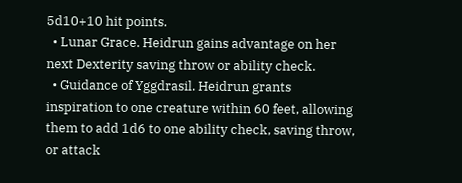5d10+10 hit points.
  • Lunar Grace. Heidrun gains advantage on her next Dexterity saving throw or ability check.
  • Guidance of Yggdrasil. Heidrun grants inspiration to one creature within 60 feet, allowing them to add 1d6 to one ability check, saving throw, or attack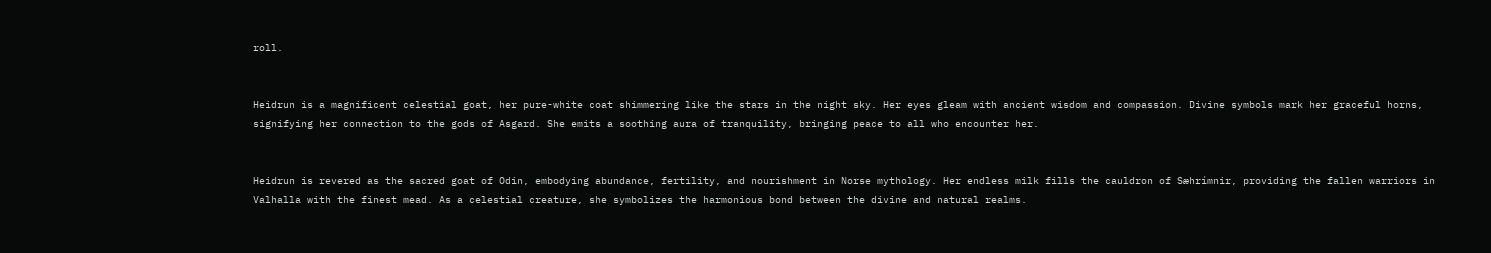roll.


Heidrun is a magnificent celestial goat, her pure-white coat shimmering like the stars in the night sky. Her eyes gleam with ancient wisdom and compassion. Divine symbols mark her graceful horns, signifying her connection to the gods of Asgard. She emits a soothing aura of tranquility, bringing peace to all who encounter her.


Heidrun is revered as the sacred goat of Odin, embodying abundance, fertility, and nourishment in Norse mythology. Her endless milk fills the cauldron of Sæhrímnir, providing the fallen warriors in Valhalla with the finest mead. As a celestial creature, she symbolizes the harmonious bond between the divine and natural realms.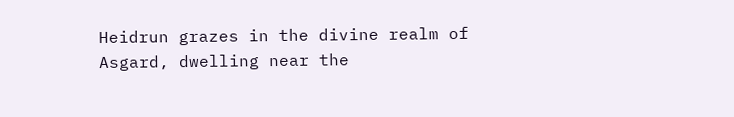Heidrun grazes in the divine realm of Asgard, dwelling near the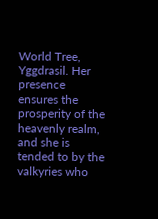World Tree, Yggdrasil. Her presence ensures the prosperity of the heavenly realm, and she is tended to by the valkyries who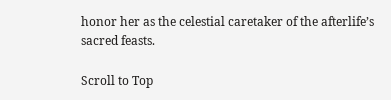honor her as the celestial caretaker of the afterlife’s sacred feasts.

Scroll to Top